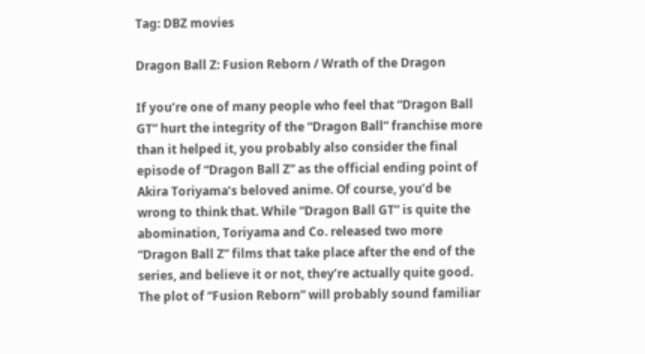Tag: DBZ movies

Dragon Ball Z: Fusion Reborn / Wrath of the Dragon

If you’re one of many people who feel that “Dragon Ball GT” hurt the integrity of the “Dragon Ball” franchise more than it helped it, you probably also consider the final episode of “Dragon Ball Z” as the official ending point of Akira Toriyama’s beloved anime. Of course, you’d be wrong to think that. While “Dragon Ball GT” is quite the abomination, Toriyama and Co. released two more “Dragon Ball Z” films that take place after the end of the series, and believe it or not, they’re actually quite good. The plot of “Fusion Reborn” will probably sound familiar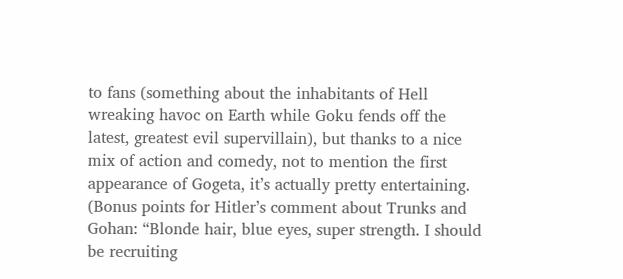to fans (something about the inhabitants of Hell wreaking havoc on Earth while Goku fends off the latest, greatest evil supervillain), but thanks to a nice mix of action and comedy, not to mention the first appearance of Gogeta, it’s actually pretty entertaining. (Bonus points for Hitler’s comment about Trunks and Gohan: “Blonde hair, blue eyes, super strength. I should be recruiting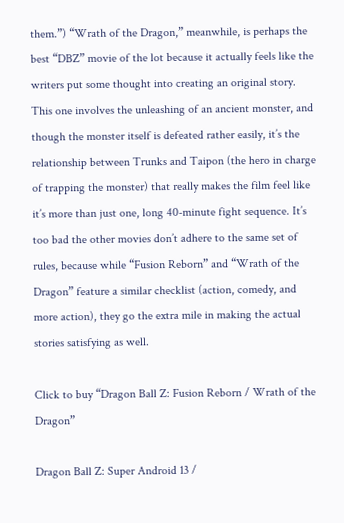them.”) “Wrath of the Dragon,” meanwhile, is perhaps the best “DBZ” movie of the lot because it actually feels like the writers put some thought into creating an original story. This one involves the unleashing of an ancient monster, and though the monster itself is defeated rather easily, it’s the relationship between Trunks and Taipon (the hero in charge of trapping the monster) that really makes the film feel like it’s more than just one, long 40-minute fight sequence. It’s too bad the other movies don’t adhere to the same set of rules, because while “Fusion Reborn” and “Wrath of the Dragon” feature a similar checklist (action, comedy, and more action), they go the extra mile in making the actual stories satisfying as well.

Click to buy “Dragon Ball Z: Fusion Reborn / Wrath of the Dragon”

Dragon Ball Z: Super Android 13 /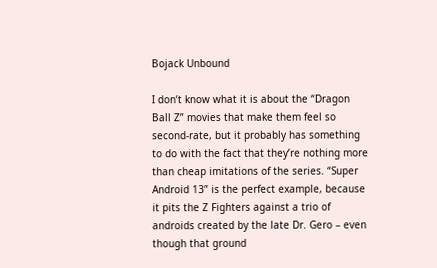Bojack Unbound

I don’t know what it is about the “Dragon Ball Z” movies that make them feel so second-rate, but it probably has something to do with the fact that they’re nothing more than cheap imitations of the series. “Super Android 13” is the perfect example, because it pits the Z Fighters against a trio of androids created by the late Dr. Gero – even though that ground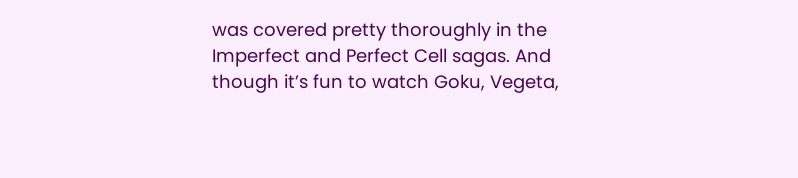was covered pretty thoroughly in the Imperfect and Perfect Cell sagas. And though it’s fun to watch Goku, Vegeta,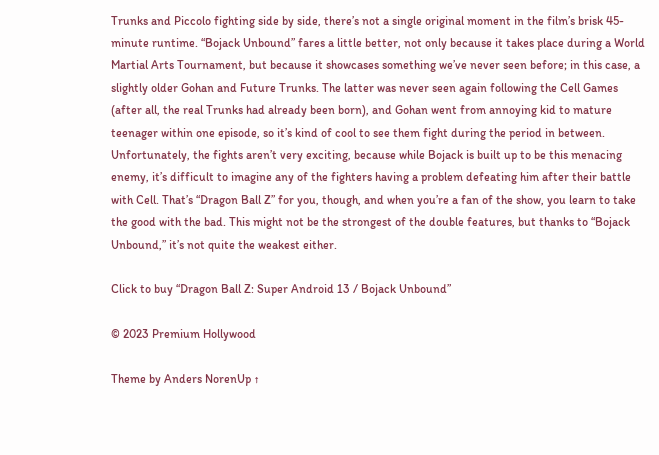Trunks and Piccolo fighting side by side, there’s not a single original moment in the film’s brisk 45-minute runtime. “Bojack Unbound” fares a little better, not only because it takes place during a World Martial Arts Tournament, but because it showcases something we’ve never seen before; in this case, a slightly older Gohan and Future Trunks. The latter was never seen again following the Cell Games (after all, the real Trunks had already been born), and Gohan went from annoying kid to mature teenager within one episode, so it’s kind of cool to see them fight during the period in between. Unfortunately, the fights aren’t very exciting, because while Bojack is built up to be this menacing enemy, it’s difficult to imagine any of the fighters having a problem defeating him after their battle with Cell. That’s “Dragon Ball Z” for you, though, and when you’re a fan of the show, you learn to take the good with the bad. This might not be the strongest of the double features, but thanks to “Bojack Unbound,” it’s not quite the weakest either.

Click to buy “Dragon Ball Z: Super Android 13 / Bojack Unbound”

© 2023 Premium Hollywood

Theme by Anders NorenUp ↑